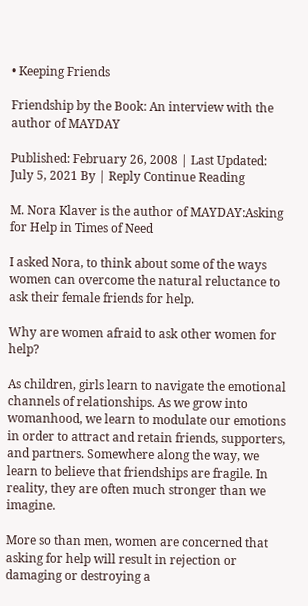• Keeping Friends

Friendship by the Book: An interview with the author of MAYDAY

Published: February 26, 2008 | Last Updated: July 5, 2021 By | Reply Continue Reading

M. Nora Klaver is the author of MAYDAY:Asking for Help in Times of Need

I asked Nora, to think about some of the ways women can overcome the natural reluctance to ask their female friends for help.

Why are women afraid to ask other women for help?

As children, girls learn to navigate the emotional channels of relationships. As we grow into womanhood, we learn to modulate our emotions in order to attract and retain friends, supporters, and partners. Somewhere along the way, we learn to believe that friendships are fragile. In reality, they are often much stronger than we imagine.

More so than men, women are concerned that asking for help will result in rejection or damaging or destroying a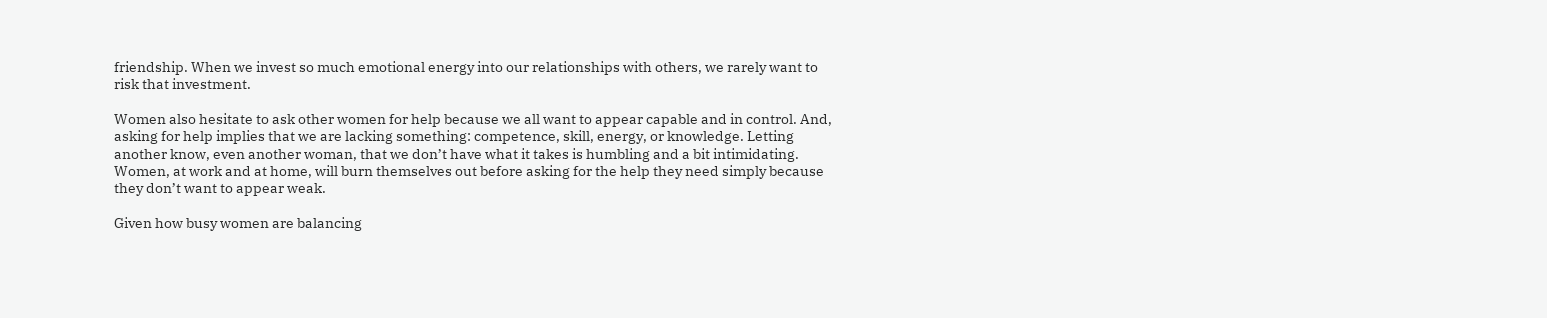friendship. When we invest so much emotional energy into our relationships with others, we rarely want to risk that investment.

Women also hesitate to ask other women for help because we all want to appear capable and in control. And, asking for help implies that we are lacking something: competence, skill, energy, or knowledge. Letting another know, even another woman, that we don’t have what it takes is humbling and a bit intimidating. Women, at work and at home, will burn themselves out before asking for the help they need simply because they don’t want to appear weak.

Given how busy women are balancing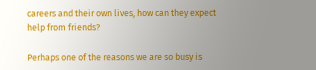careers and their own lives, how can they expect help from friends?

Perhaps one of the reasons we are so busy is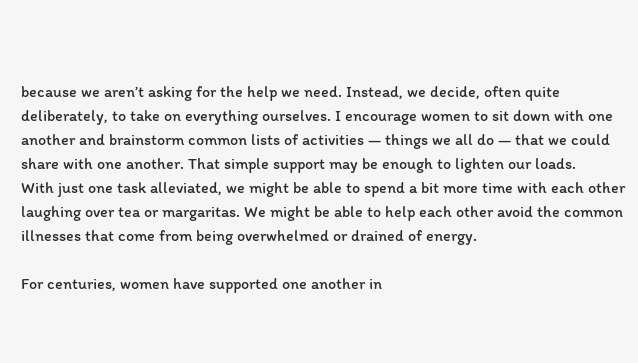because we aren’t asking for the help we need. Instead, we decide, often quite deliberately, to take on everything ourselves. I encourage women to sit down with one another and brainstorm common lists of activities — things we all do — that we could share with one another. That simple support may be enough to lighten our loads.
With just one task alleviated, we might be able to spend a bit more time with each other laughing over tea or margaritas. We might be able to help each other avoid the common illnesses that come from being overwhelmed or drained of energy.

For centuries, women have supported one another in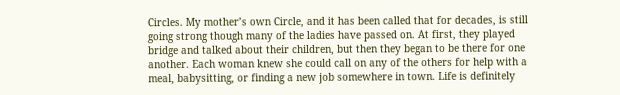Circles. My mother’s own Circle, and it has been called that for decades, is still going strong though many of the ladies have passed on. At first, they played bridge and talked about their children, but then they began to be there for one another. Each woman knew she could call on any of the others for help with a meal, babysitting, or finding a new job somewhere in town. Life is definitely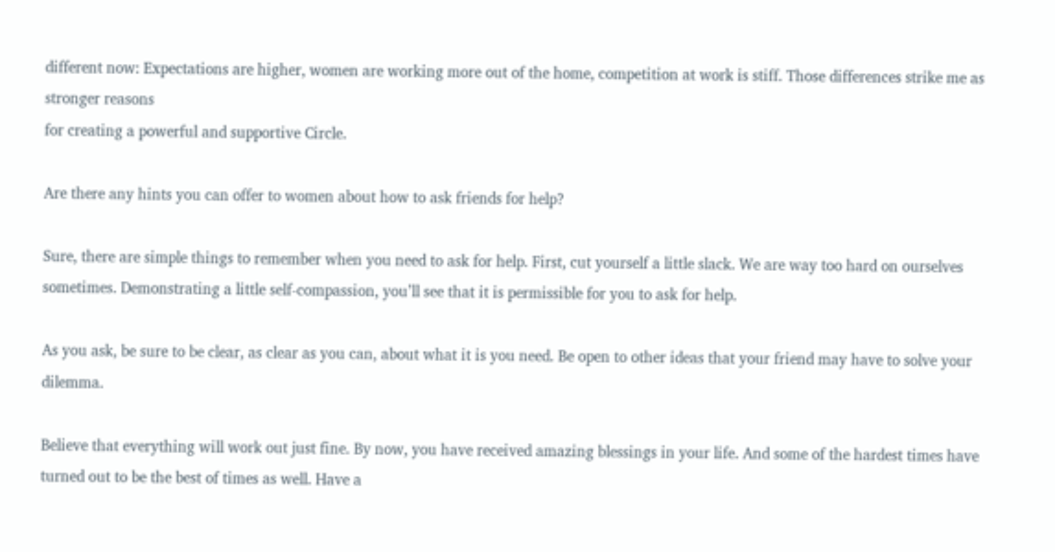different now: Expectations are higher, women are working more out of the home, competition at work is stiff. Those differences strike me as stronger reasons
for creating a powerful and supportive Circle.

Are there any hints you can offer to women about how to ask friends for help?

Sure, there are simple things to remember when you need to ask for help. First, cut yourself a little slack. We are way too hard on ourselves sometimes. Demonstrating a little self-compassion, you’ll see that it is permissible for you to ask for help.

As you ask, be sure to be clear, as clear as you can, about what it is you need. Be open to other ideas that your friend may have to solve your dilemma.

Believe that everything will work out just fine. By now, you have received amazing blessings in your life. And some of the hardest times have turned out to be the best of times as well. Have a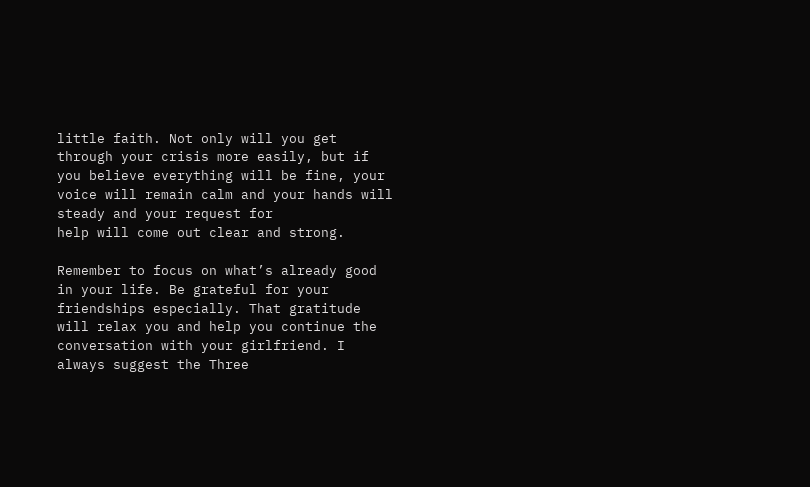little faith. Not only will you get through your crisis more easily, but if you believe everything will be fine, your voice will remain calm and your hands will steady and your request for
help will come out clear and strong.

Remember to focus on what’s already good in your life. Be grateful for your friendships especially. That gratitude will relax you and help you continue the conversation with your girlfriend. I always suggest the Three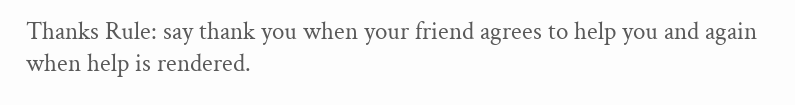Thanks Rule: say thank you when your friend agrees to help you and again when help is rendered.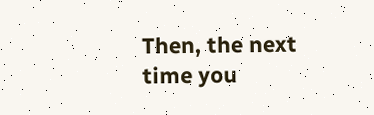Then, the next time you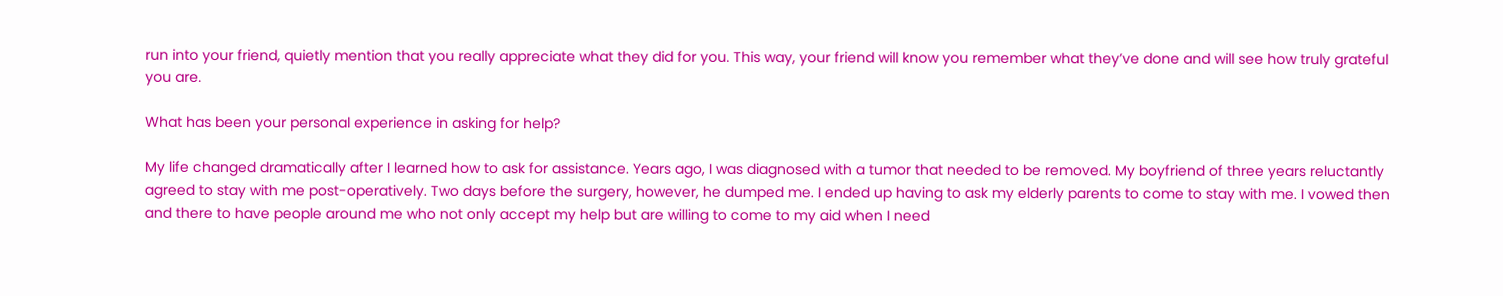run into your friend, quietly mention that you really appreciate what they did for you. This way, your friend will know you remember what they’ve done and will see how truly grateful you are.

What has been your personal experience in asking for help?

My life changed dramatically after I learned how to ask for assistance. Years ago, I was diagnosed with a tumor that needed to be removed. My boyfriend of three years reluctantly agreed to stay with me post-operatively. Two days before the surgery, however, he dumped me. I ended up having to ask my elderly parents to come to stay with me. I vowed then and there to have people around me who not only accept my help but are willing to come to my aid when I need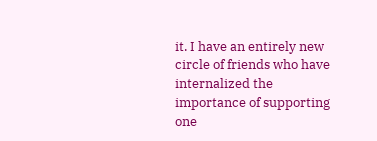it. I have an entirely new circle of friends who have internalized the importance of supporting one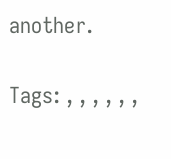another.

Tags: , , , , , ,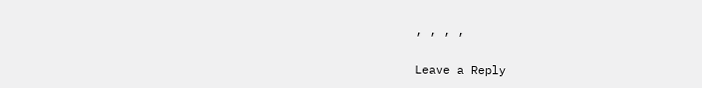, , , ,


Leave a Reply